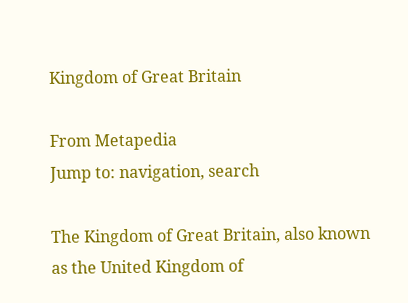Kingdom of Great Britain

From Metapedia
Jump to: navigation, search

The Kingdom of Great Britain, also known as the United Kingdom of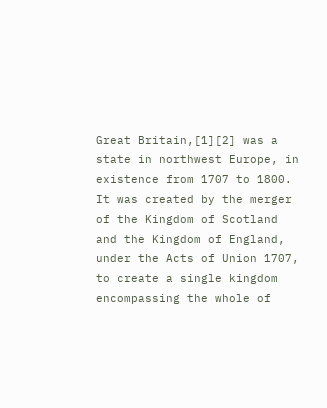Great Britain,[1][2] was a state in northwest Europe, in existence from 1707 to 1800. It was created by the merger of the Kingdom of Scotland and the Kingdom of England, under the Acts of Union 1707, to create a single kingdom encompassing the whole of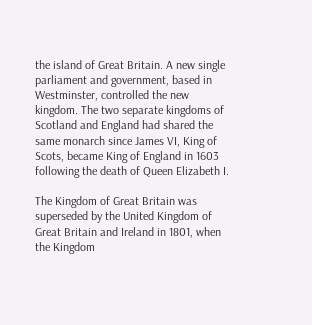the island of Great Britain. A new single parliament and government, based in Westminster, controlled the new kingdom. The two separate kingdoms of Scotland and England had shared the same monarch since James VI, King of Scots, became King of England in 1603 following the death of Queen Elizabeth I.

The Kingdom of Great Britain was superseded by the United Kingdom of Great Britain and Ireland in 1801, when the Kingdom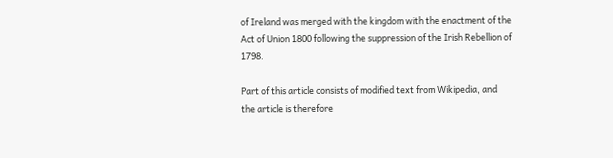of Ireland was merged with the kingdom with the enactment of the Act of Union 1800 following the suppression of the Irish Rebellion of 1798.

Part of this article consists of modified text from Wikipedia, and the article is therefore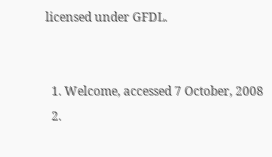licensed under GFDL.


  1. Welcome, accessed 7 October, 2008
  2.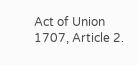Act of Union 1707, Article 2.